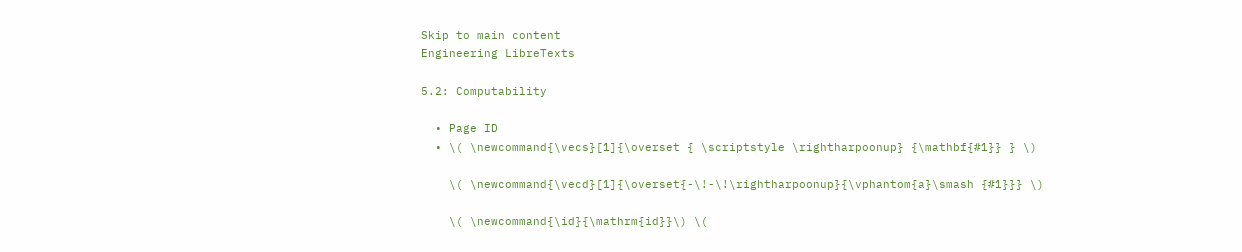Skip to main content
Engineering LibreTexts

5.2: Computability

  • Page ID
  • \( \newcommand{\vecs}[1]{\overset { \scriptstyle \rightharpoonup} {\mathbf{#1}} } \)

    \( \newcommand{\vecd}[1]{\overset{-\!-\!\rightharpoonup}{\vphantom{a}\smash {#1}}} \)

    \( \newcommand{\id}{\mathrm{id}}\) \(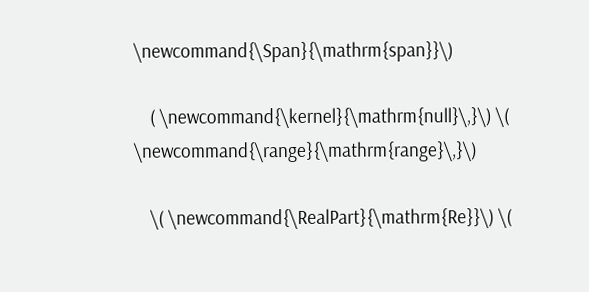\newcommand{\Span}{\mathrm{span}}\)

    ( \newcommand{\kernel}{\mathrm{null}\,}\) \( \newcommand{\range}{\mathrm{range}\,}\)

    \( \newcommand{\RealPart}{\mathrm{Re}}\) \(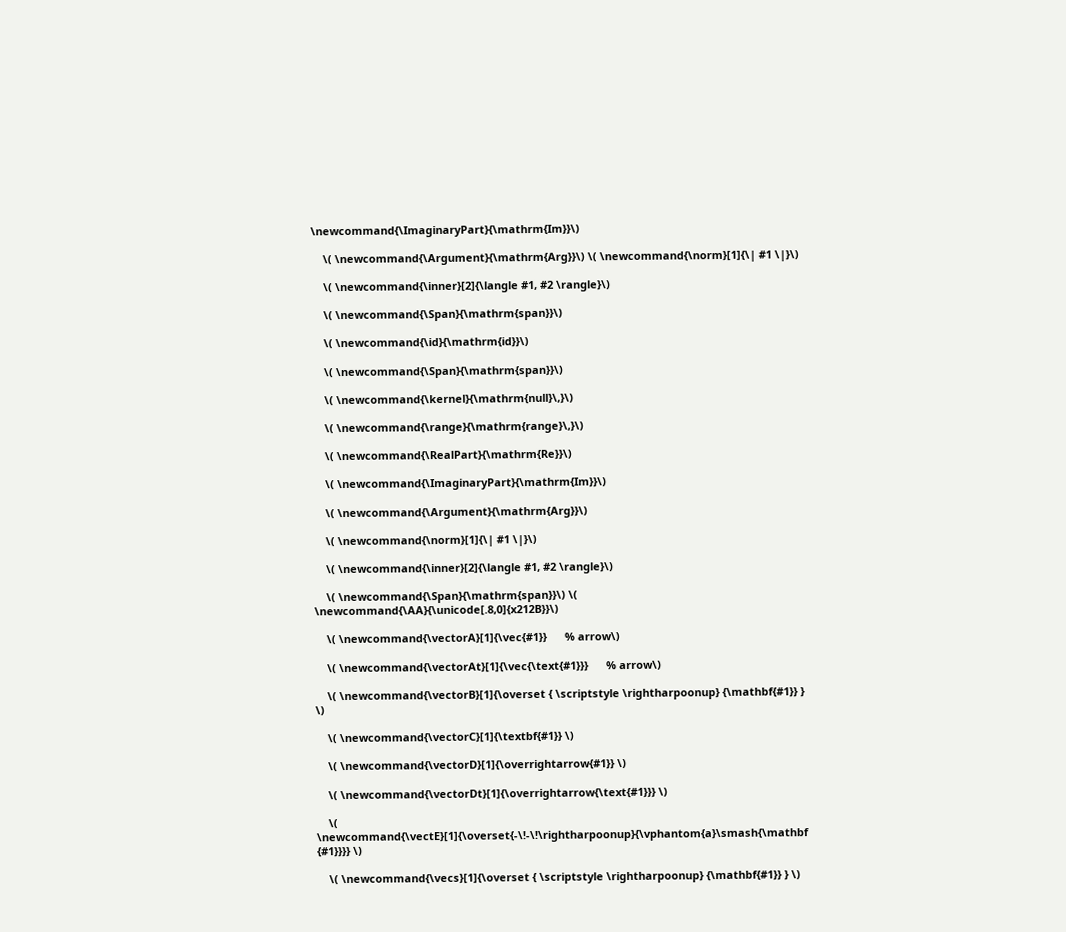\newcommand{\ImaginaryPart}{\mathrm{Im}}\)

    \( \newcommand{\Argument}{\mathrm{Arg}}\) \( \newcommand{\norm}[1]{\| #1 \|}\)

    \( \newcommand{\inner}[2]{\langle #1, #2 \rangle}\)

    \( \newcommand{\Span}{\mathrm{span}}\)

    \( \newcommand{\id}{\mathrm{id}}\)

    \( \newcommand{\Span}{\mathrm{span}}\)

    \( \newcommand{\kernel}{\mathrm{null}\,}\)

    \( \newcommand{\range}{\mathrm{range}\,}\)

    \( \newcommand{\RealPart}{\mathrm{Re}}\)

    \( \newcommand{\ImaginaryPart}{\mathrm{Im}}\)

    \( \newcommand{\Argument}{\mathrm{Arg}}\)

    \( \newcommand{\norm}[1]{\| #1 \|}\)

    \( \newcommand{\inner}[2]{\langle #1, #2 \rangle}\)

    \( \newcommand{\Span}{\mathrm{span}}\) \( \newcommand{\AA}{\unicode[.8,0]{x212B}}\)

    \( \newcommand{\vectorA}[1]{\vec{#1}}      % arrow\)

    \( \newcommand{\vectorAt}[1]{\vec{\text{#1}}}      % arrow\)

    \( \newcommand{\vectorB}[1]{\overset { \scriptstyle \rightharpoonup} {\mathbf{#1}} } \)

    \( \newcommand{\vectorC}[1]{\textbf{#1}} \)

    \( \newcommand{\vectorD}[1]{\overrightarrow{#1}} \)

    \( \newcommand{\vectorDt}[1]{\overrightarrow{\text{#1}}} \)

    \( \newcommand{\vectE}[1]{\overset{-\!-\!\rightharpoonup}{\vphantom{a}\smash{\mathbf {#1}}}} \)

    \( \newcommand{\vecs}[1]{\overset { \scriptstyle \rightharpoonup} {\mathbf{#1}} } \)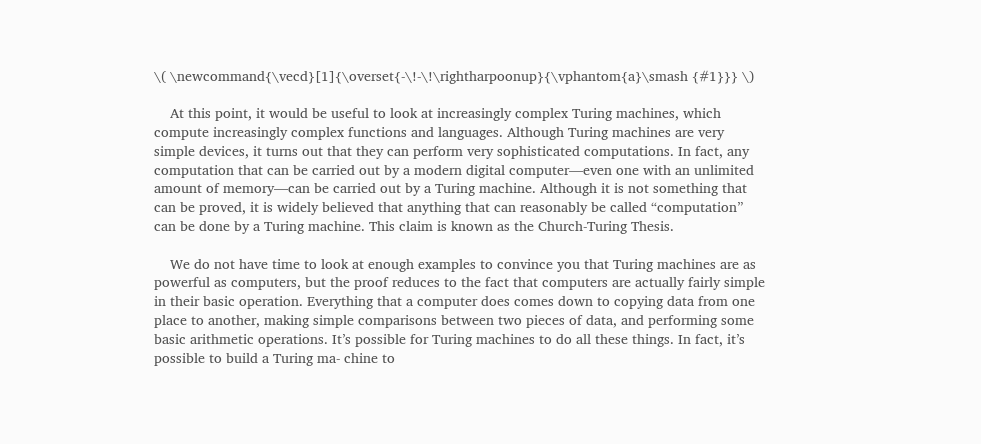\( \newcommand{\vecd}[1]{\overset{-\!-\!\rightharpoonup}{\vphantom{a}\smash {#1}}} \)

    At this point, it would be useful to look at increasingly complex Turing machines, which compute increasingly complex functions and languages. Although Turing machines are very simple devices, it turns out that they can perform very sophisticated computations. In fact, any computation that can be carried out by a modern digital computer—even one with an unlimited amount of memory—can be carried out by a Turing machine. Although it is not something that can be proved, it is widely believed that anything that can reasonably be called “computation” can be done by a Turing machine. This claim is known as the Church-Turing Thesis.

    We do not have time to look at enough examples to convince you that Turing machines are as powerful as computers, but the proof reduces to the fact that computers are actually fairly simple in their basic operation. Everything that a computer does comes down to copying data from one place to another, making simple comparisons between two pieces of data, and performing some basic arithmetic operations. It’s possible for Turing machines to do all these things. In fact, it’s possible to build a Turing ma- chine to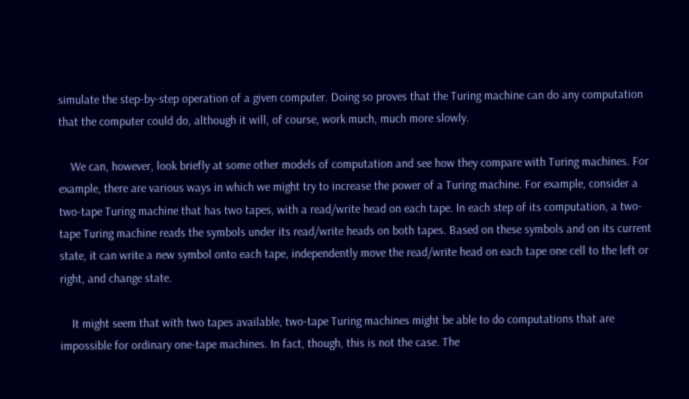simulate the step-by-step operation of a given computer. Doing so proves that the Turing machine can do any computation that the computer could do, although it will, of course, work much, much more slowly.

    We can, however, look briefly at some other models of computation and see how they compare with Turing machines. For example, there are various ways in which we might try to increase the power of a Turing machine. For example, consider a two-tape Turing machine that has two tapes, with a read/write head on each tape. In each step of its computation, a two- tape Turing machine reads the symbols under its read/write heads on both tapes. Based on these symbols and on its current state, it can write a new symbol onto each tape, independently move the read/write head on each tape one cell to the left or right, and change state.

    It might seem that with two tapes available, two-tape Turing machines might be able to do computations that are impossible for ordinary one-tape machines. In fact, though, this is not the case. The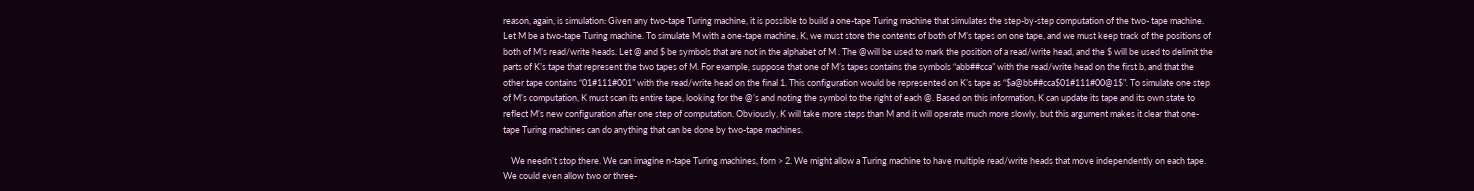reason, again, is simulation: Given any two-tape Turing machine, it is possible to build a one-tape Turing machine that simulates the step-by-step computation of the two- tape machine. Let M be a two-tape Turing machine. To simulate M with a one-tape machine, K, we must store the contents of both of M’s tapes on one tape, and we must keep track of the positions of both of M’s read/write heads. Let @ and $ be symbols that are not in the alphabet of M . The @will be used to mark the position of a read/write head, and the $ will be used to delimit the parts of K’s tape that represent the two tapes of M. For example, suppose that one of M’s tapes contains the symbols “abb##cca” with the read/write head on the first b, and that the other tape contains “01#111#001” with the read/write head on the final 1. This configuration would be represented on K’s tape as “$a@bb##cca$01#111#00@1$”. To simulate one step of M’s computation, K must scan its entire tape, looking for the @’s and noting the symbol to the right of each @. Based on this information, K can update its tape and its own state to reflect M’s new configuration after one step of computation. Obviously, K will take more steps than M and it will operate much more slowly, but this argument makes it clear that one-tape Turing machines can do anything that can be done by two-tape machines.

    We needn’t stop there. We can imagine n-tape Turing machines, forn > 2. We might allow a Turing machine to have multiple read/write heads that move independently on each tape. We could even allow two or three-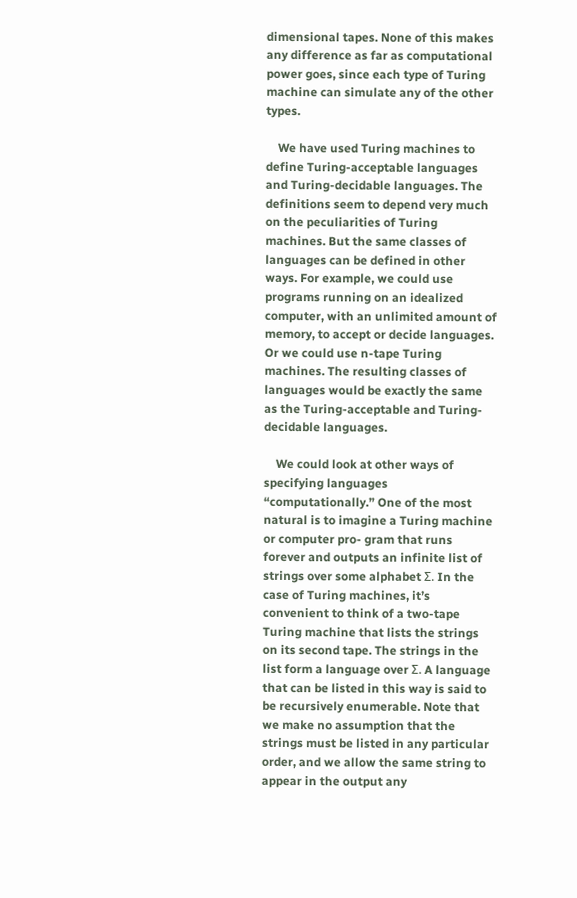dimensional tapes. None of this makes any difference as far as computational power goes, since each type of Turing machine can simulate any of the other types.

    We have used Turing machines to define Turing-acceptable languages and Turing-decidable languages. The definitions seem to depend very much on the peculiarities of Turing machines. But the same classes of languages can be defined in other ways. For example, we could use programs running on an idealized computer, with an unlimited amount of memory, to accept or decide languages. Or we could use n-tape Turing machines. The resulting classes of languages would be exactly the same as the Turing-acceptable and Turing-decidable languages.

    We could look at other ways of specifying languages “computationally.” One of the most natural is to imagine a Turing machine or computer pro- gram that runs forever and outputs an infinite list of strings over some alphabet Σ. In the case of Turing machines, it’s convenient to think of a two-tape Turing machine that lists the strings on its second tape. The strings in the list form a language over Σ. A language that can be listed in this way is said to be recursively enumerable. Note that we make no assumption that the strings must be listed in any particular order, and we allow the same string to appear in the output any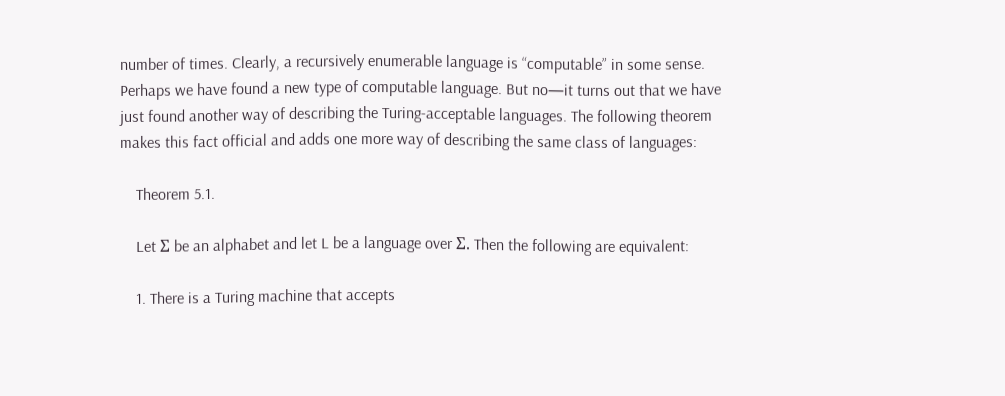number of times. Clearly, a recursively enumerable language is “computable” in some sense. Perhaps we have found a new type of computable language. But no—it turns out that we have just found another way of describing the Turing-acceptable languages. The following theorem makes this fact official and adds one more way of describing the same class of languages:

    Theorem 5.1.

    Let Σ be an alphabet and let L be a language over Σ. Then the following are equivalent:

    1. There is a Turing machine that accepts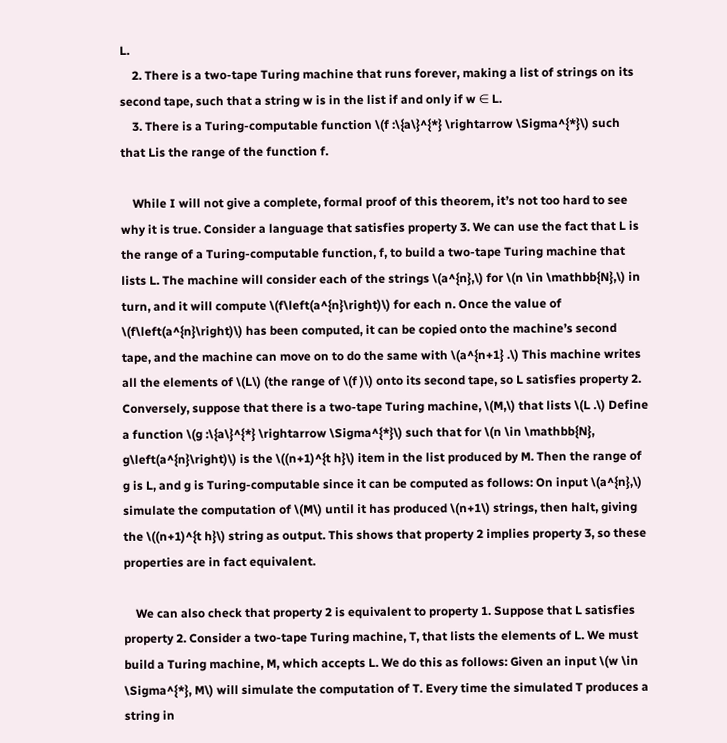L.
    2. There is a two-tape Turing machine that runs forever, making a list of strings on its second tape, such that a string w is in the list if and only if w ∈ L.
    3. There is a Turing-computable function \(f :\{a\}^{*} \rightarrow \Sigma^{*}\) such that Lis the range of the function f.

    While I will not give a complete, formal proof of this theorem, it’s not too hard to see why it is true. Consider a language that satisfies property 3. We can use the fact that L is the range of a Turing-computable function, f, to build a two-tape Turing machine that lists L. The machine will consider each of the strings \(a^{n},\) for \(n \in \mathbb{N},\) in turn, and it will compute \(f\left(a^{n}\right)\) for each n. Once the value of \(f\left(a^{n}\right)\) has been computed, it can be copied onto the machine’s second tape, and the machine can move on to do the same with \(a^{n+1} .\) This machine writes all the elements of \(L\) (the range of \(f )\) onto its second tape, so L satisfies property 2. Conversely, suppose that there is a two-tape Turing machine, \(M,\) that lists \(L .\) Define a function \(g :\{a\}^{*} \rightarrow \Sigma^{*}\) such that for \(n \in \mathbb{N}, g\left(a^{n}\right)\) is the \((n+1)^{t h}\) item in the list produced by M. Then the range of g is L, and g is Turing-computable since it can be computed as follows: On input \(a^{n},\) simulate the computation of \(M\) until it has produced \(n+1\) strings, then halt, giving the \((n+1)^{t h}\) string as output. This shows that property 2 implies property 3, so these properties are in fact equivalent.

    We can also check that property 2 is equivalent to property 1. Suppose that L satisfies property 2. Consider a two-tape Turing machine, T, that lists the elements of L. We must build a Turing machine, M, which accepts L. We do this as follows: Given an input \(w \in \Sigma^{*}, M\) will simulate the computation of T. Every time the simulated T produces a string in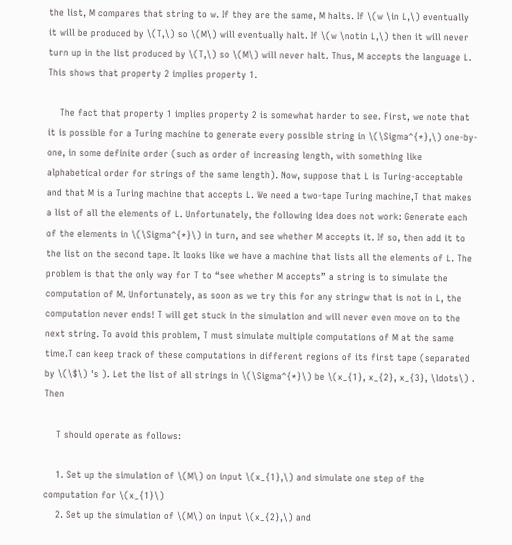the list, M compares that string to w. If they are the same, M halts. If \(w \in L,\) eventually it will be produced by \(T,\) so \(M\) will eventually halt. If \(w \notin L,\) then it will never turn up in the list produced by \(T,\) so \(M\) will never halt. Thus, M accepts the language L. This shows that property 2 implies property 1.

    The fact that property 1 implies property 2 is somewhat harder to see. First, we note that it is possible for a Turing machine to generate every possible string in \(\Sigma^{*},\) one-by-one, in some definite order (such as order of increasing length, with something like alphabetical order for strings of the same length). Now, suppose that L is Turing-acceptable and that M is a Turing machine that accepts L. We need a two-tape Turing machine,T that makes a list of all the elements of L. Unfortunately, the following idea does not work: Generate each of the elements in \(\Sigma^{*}\) in turn, and see whether M accepts it. If so, then add it to the list on the second tape. It looks like we have a machine that lists all the elements of L. The problem is that the only way for T to “see whether M accepts” a string is to simulate the computation of M. Unfortunately, as soon as we try this for any stringw that is not in L, the computation never ends! T will get stuck in the simulation and will never even move on to the next string. To avoid this problem, T must simulate multiple computations of M at the same time.T can keep track of these computations in different regions of its first tape (separated by \(\$\) 's ). Let the list of all strings in \(\Sigma^{*}\) be \(x_{1}, x_{2}, x_{3}, \ldots\) . Then

    T should operate as follows:

    1. Set up the simulation of \(M\) on input \(x_{1},\) and simulate one step of the computation for \(x_{1}\)
    2. Set up the simulation of \(M\) on input \(x_{2},\) and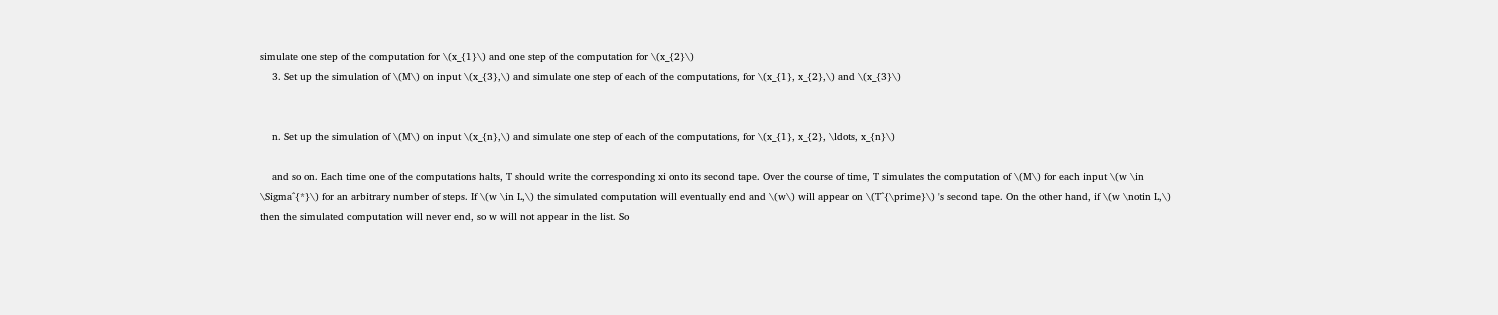simulate one step of the computation for \(x_{1}\) and one step of the computation for \(x_{2}\)
    3. Set up the simulation of \(M\) on input \(x_{3},\) and simulate one step of each of the computations, for \(x_{1}, x_{2},\) and \(x_{3}\)


    n. Set up the simulation of \(M\) on input \(x_{n},\) and simulate one step of each of the computations, for \(x_{1}, x_{2}, \ldots, x_{n}\)

    and so on. Each time one of the computations halts, T should write the corresponding xi onto its second tape. Over the course of time, T simulates the computation of \(M\) for each input \(w \in \Sigma^{*}\) for an arbitrary number of steps. If \(w \in L,\) the simulated computation will eventually end and \(w\) will appear on \(T^{\prime}\) 's second tape. On the other hand, if \(w \notin L,\) then the simulated computation will never end, so w will not appear in the list. So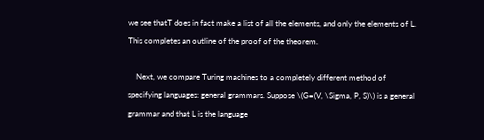we see thatT does in fact make a list of all the elements, and only the elements of L. This completes an outline of the proof of the theorem.

    Next, we compare Turing machines to a completely different method of specifying languages: general grammars. Suppose \(G=(V, \Sigma, P, S)\) is a general grammar and that L is the language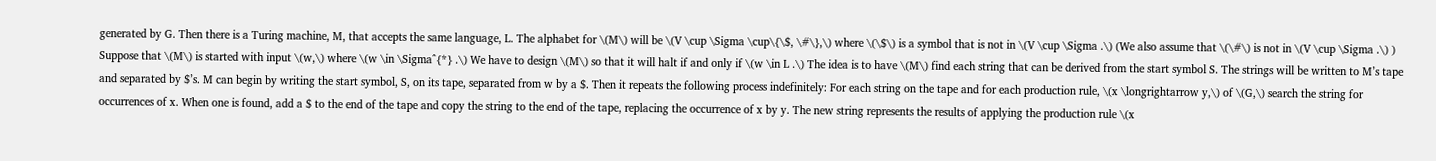generated by G. Then there is a Turing machine, M, that accepts the same language, L. The alphabet for \(M\) will be \(V \cup \Sigma \cup\{\$, \#\},\) where \(\$\) is a symbol that is not in \(V \cup \Sigma .\) (We also assume that \(\#\) is not in \(V \cup \Sigma .\) ) Suppose that \(M\) is started with input \(w,\) where \(w \in \Sigma^{*} .\) We have to design \(M\) so that it will halt if and only if \(w \in L .\) The idea is to have \(M\) find each string that can be derived from the start symbol S. The strings will be written to M’s tape and separated by $’s. M can begin by writing the start symbol, S, on its tape, separated from w by a $. Then it repeats the following process indefinitely: For each string on the tape and for each production rule, \(x \longrightarrow y,\) of \(G,\) search the string for occurrences of x. When one is found, add a $ to the end of the tape and copy the string to the end of the tape, replacing the occurrence of x by y. The new string represents the results of applying the production rule \(x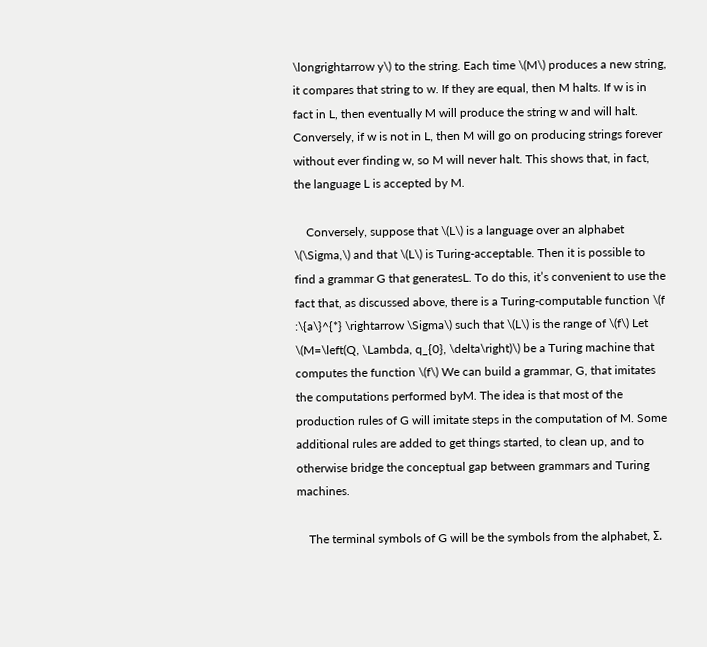\longrightarrow y\) to the string. Each time \(M\) produces a new string, it compares that string to w. If they are equal, then M halts. If w is in fact in L, then eventually M will produce the string w and will halt. Conversely, if w is not in L, then M will go on producing strings forever without ever finding w, so M will never halt. This shows that, in fact, the language L is accepted by M.

    Conversely, suppose that \(L\) is a language over an alphabet \(\Sigma,\) and that \(L\) is Turing-acceptable. Then it is possible to find a grammar G that generatesL. To do this, it’s convenient to use the fact that, as discussed above, there is a Turing-computable function \(f :\{a\}^{*} \rightarrow \Sigma\) such that \(L\) is the range of \(f\) Let \(M=\left(Q, \Lambda, q_{0}, \delta\right)\) be a Turing machine that computes the function \(f\) We can build a grammar, G, that imitates the computations performed byM. The idea is that most of the production rules of G will imitate steps in the computation of M. Some additional rules are added to get things started, to clean up, and to otherwise bridge the conceptual gap between grammars and Turing machines.

    The terminal symbols of G will be the symbols from the alphabet, Σ.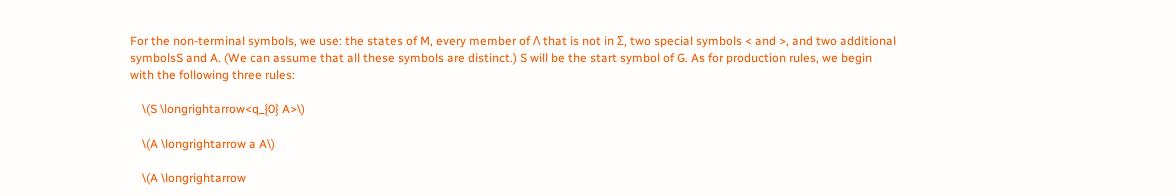For the non-terminal symbols, we use: the states of M, every member of Λ that is not in Σ, two special symbols < and >, and two additional symbolsS and A. (We can assume that all these symbols are distinct.) S will be the start symbol of G. As for production rules, we begin with the following three rules:

    \(S \longrightarrow<q_{0} A>\)

    \(A \longrightarrow a A\)

    \(A \longrightarrow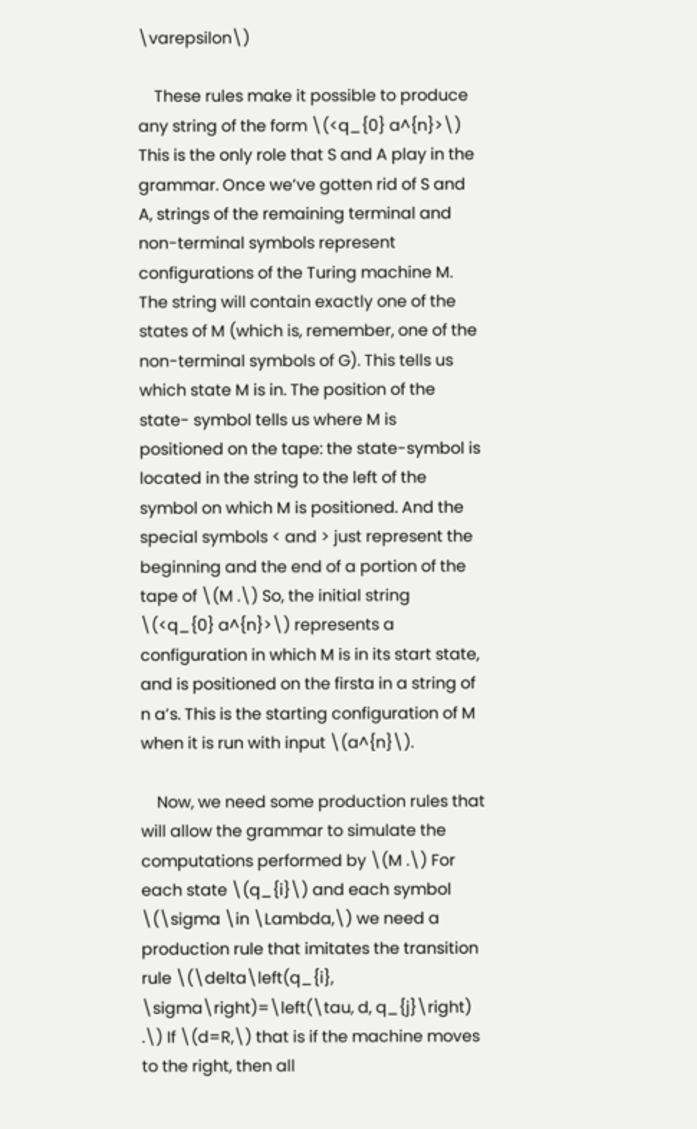\varepsilon\)

    These rules make it possible to produce any string of the form \(<q_{0} a^{n}>\) This is the only role that S and A play in the grammar. Once we’ve gotten rid of S and A, strings of the remaining terminal and non-terminal symbols represent configurations of the Turing machine M. The string will contain exactly one of the states of M (which is, remember, one of the non-terminal symbols of G). This tells us which state M is in. The position of the state- symbol tells us where M is positioned on the tape: the state-symbol is located in the string to the left of the symbol on which M is positioned. And the special symbols < and > just represent the beginning and the end of a portion of the tape of \(M .\) So, the initial string \(<q_{0} a^{n}>\) represents a configuration in which M is in its start state, and is positioned on the firsta in a string of n a’s. This is the starting configuration of M when it is run with input \(a^{n}\).

    Now, we need some production rules that will allow the grammar to simulate the computations performed by \(M .\) For each state \(q_{i}\) and each symbol \(\sigma \in \Lambda,\) we need a production rule that imitates the transition rule \(\delta\left(q_{i}, \sigma\right)=\left(\tau, d, q_{j}\right) .\) If \(d=R,\) that is if the machine moves to the right, then all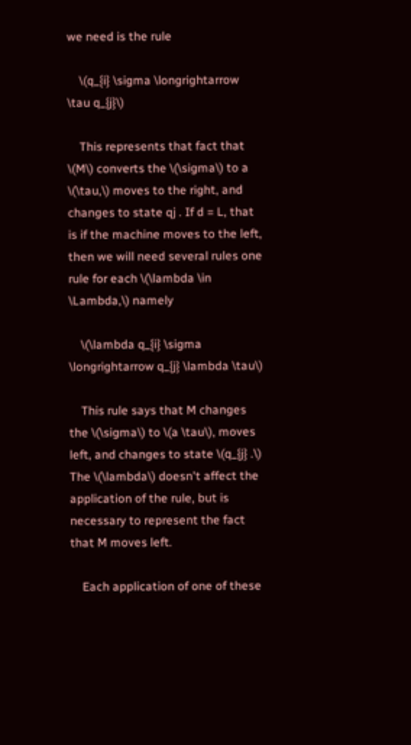we need is the rule

    \(q_{i} \sigma \longrightarrow \tau q_{j}\)

    This represents that fact that \(M\) converts the \(\sigma\) to a \(\tau,\) moves to the right, and changes to state qj . If d = L, that is if the machine moves to the left, then we will need several rules one rule for each \(\lambda \in \Lambda,\) namely

    \(\lambda q_{i} \sigma \longrightarrow q_{j} \lambda \tau\)

    This rule says that M changes the \(\sigma\) to \(a \tau\), moves left, and changes to state \(q_{j} .\) The \(\lambda\) doesn't affect the application of the rule, but is necessary to represent the fact that M moves left.

    Each application of one of these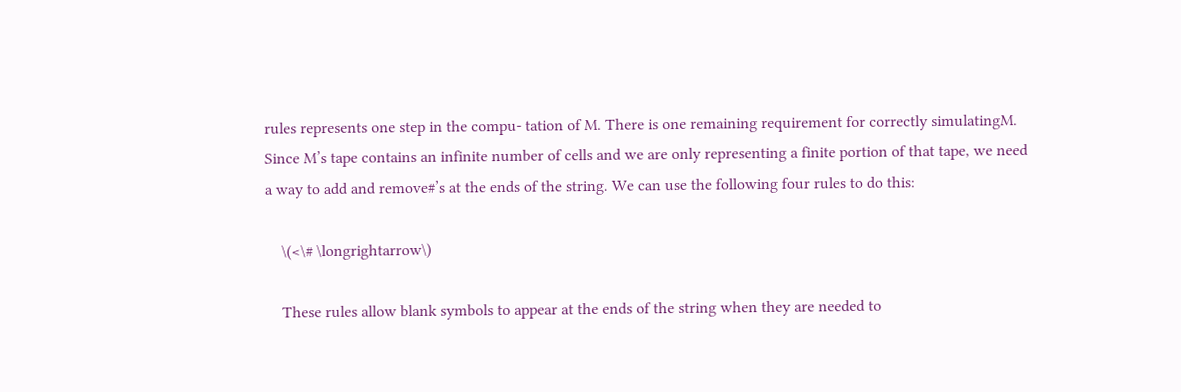rules represents one step in the compu- tation of M. There is one remaining requirement for correctly simulatingM. Since M’s tape contains an infinite number of cells and we are only representing a finite portion of that tape, we need a way to add and remove#’s at the ends of the string. We can use the following four rules to do this:

    \(<\# \longrightarrow\)

    These rules allow blank symbols to appear at the ends of the string when they are needed to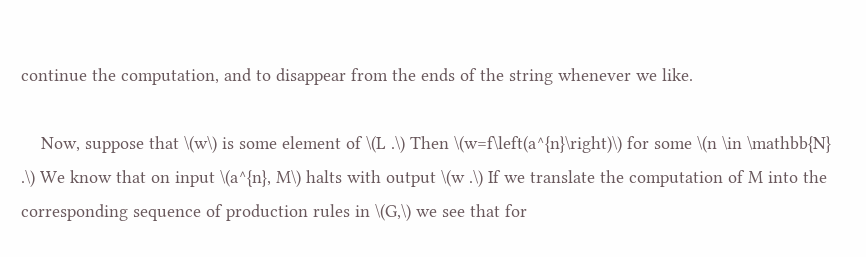continue the computation, and to disappear from the ends of the string whenever we like.

    Now, suppose that \(w\) is some element of \(L .\) Then \(w=f\left(a^{n}\right)\) for some \(n \in \mathbb{N} .\) We know that on input \(a^{n}, M\) halts with output \(w .\) If we translate the computation of M into the corresponding sequence of production rules in \(G,\) we see that for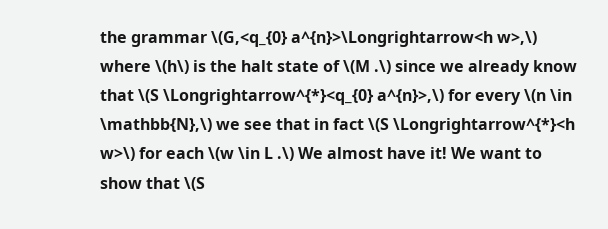the grammar \(G,<q_{0} a^{n}>\Longrightarrow<h w>,\) where \(h\) is the halt state of \(M .\) since we already know that \(S \Longrightarrow^{*}<q_{0} a^{n}>,\) for every \(n \in \mathbb{N},\) we see that in fact \(S \Longrightarrow^{*}<h w>\) for each \(w \in L .\) We almost have it! We want to show that \(S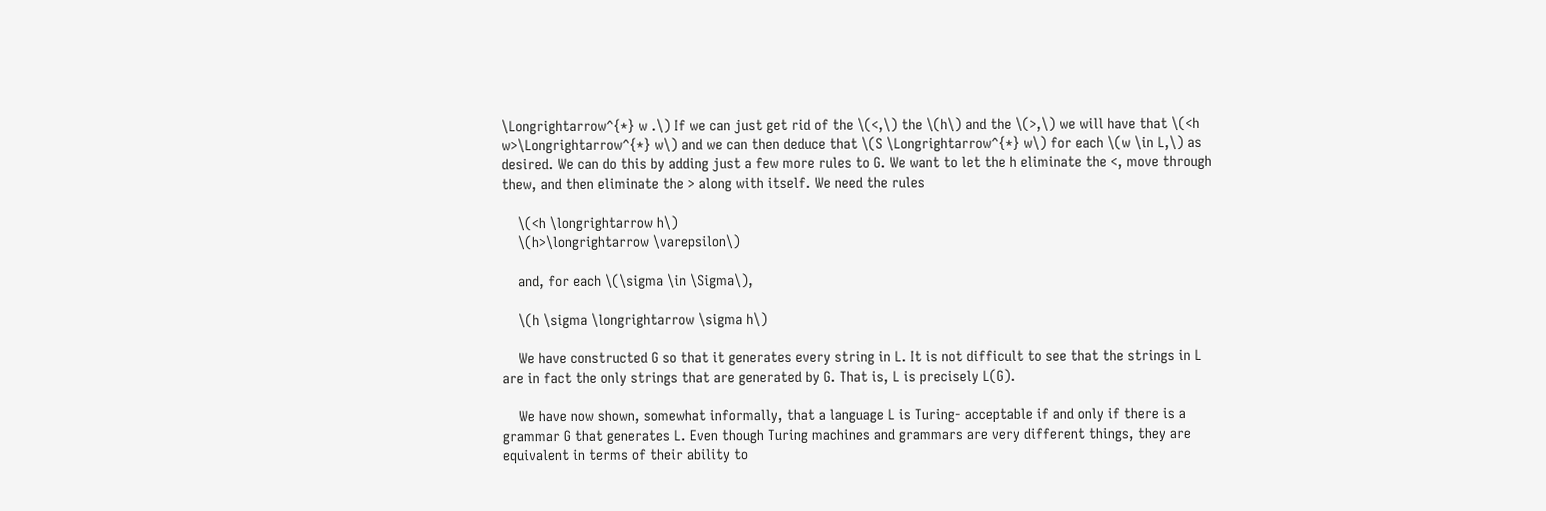\Longrightarrow^{*} w .\) If we can just get rid of the \(<,\) the \(h\) and the \(>,\) we will have that \(<h w>\Longrightarrow^{*} w\) and we can then deduce that \(S \Longrightarrow^{*} w\) for each \(w \in L,\) as desired. We can do this by adding just a few more rules to G. We want to let the h eliminate the <, move through thew, and then eliminate the > along with itself. We need the rules

    \(<h \longrightarrow h\)
    \(h>\longrightarrow \varepsilon\)

    and, for each \(\sigma \in \Sigma\),

    \(h \sigma \longrightarrow \sigma h\)

    We have constructed G so that it generates every string in L. It is not difficult to see that the strings in L are in fact the only strings that are generated by G. That is, L is precisely L(G).

    We have now shown, somewhat informally, that a language L is Turing- acceptable if and only if there is a grammar G that generates L. Even though Turing machines and grammars are very different things, they are equivalent in terms of their ability to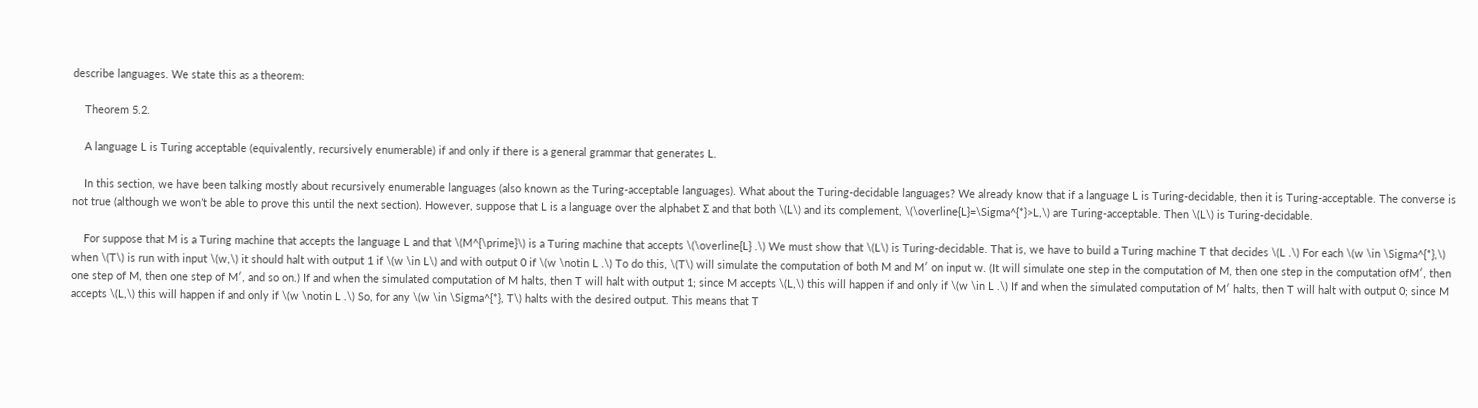describe languages. We state this as a theorem:

    Theorem 5.2.

    A language L is Turing acceptable (equivalently, recursively enumerable) if and only if there is a general grammar that generates L.

    In this section, we have been talking mostly about recursively enumerable languages (also known as the Turing-acceptable languages). What about the Turing-decidable languages? We already know that if a language L is Turing-decidable, then it is Turing-acceptable. The converse is not true (although we won’t be able to prove this until the next section). However, suppose that L is a language over the alphabet Σ and that both \(L\) and its complement, \(\overline{L}=\Sigma^{*}>L,\) are Turing-acceptable. Then \(L\) is Turing-decidable.

    For suppose that M is a Turing machine that accepts the language L and that \(M^{\prime}\) is a Turing machine that accepts \(\overline{L} .\) We must show that \(L\) is Turing-decidable. That is, we have to build a Turing machine T that decides \(L .\) For each \(w \in \Sigma^{*},\) when \(T\) is run with input \(w,\) it should halt with output 1 if \(w \in L\) and with output 0 if \(w \notin L .\) To do this, \(T\) will simulate the computation of both M and M′ on input w. (It will simulate one step in the computation of M, then one step in the computation ofM′, then one step of M, then one step of M′, and so on.) If and when the simulated computation of M halts, then T will halt with output 1; since M accepts \(L,\) this will happen if and only if \(w \in L .\) If and when the simulated computation of M′ halts, then T will halt with output 0; since M accepts \(L,\) this will happen if and only if \(w \notin L .\) So, for any \(w \in \Sigma^{*}, T\) halts with the desired output. This means that T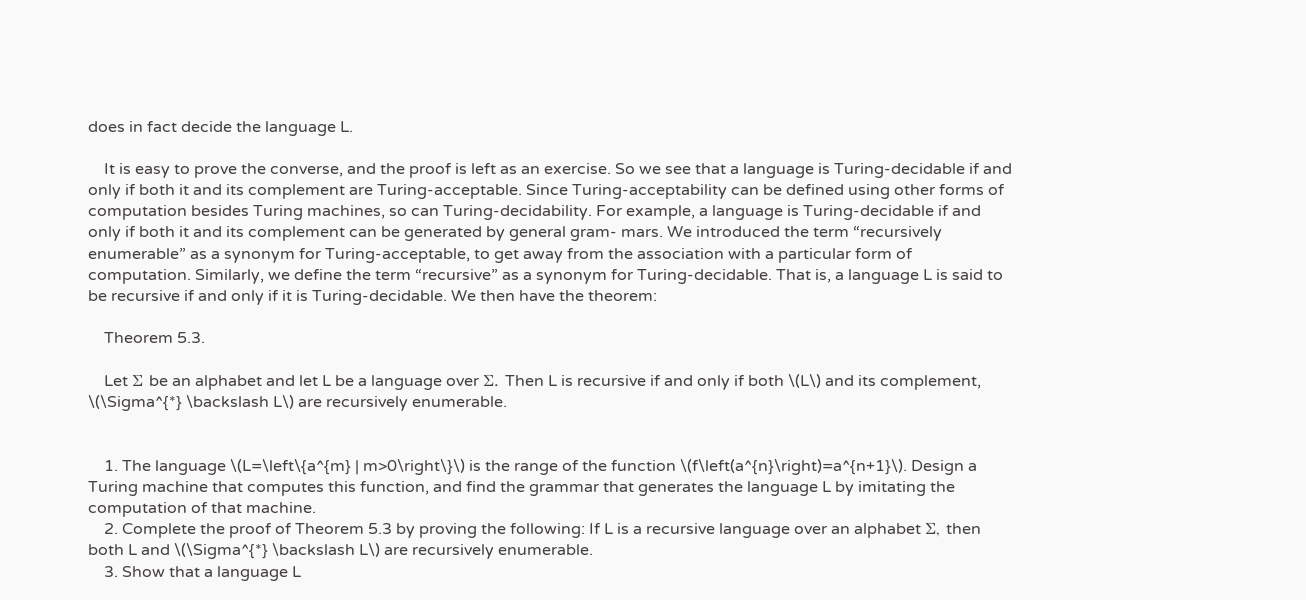does in fact decide the language L.

    It is easy to prove the converse, and the proof is left as an exercise. So we see that a language is Turing-decidable if and only if both it and its complement are Turing-acceptable. Since Turing-acceptability can be defined using other forms of computation besides Turing machines, so can Turing-decidability. For example, a language is Turing-decidable if and only if both it and its complement can be generated by general gram- mars. We introduced the term “recursively enumerable” as a synonym for Turing-acceptable, to get away from the association with a particular form of computation. Similarly, we define the term “recursive” as a synonym for Turing-decidable. That is, a language L is said to be recursive if and only if it is Turing-decidable. We then have the theorem:

    Theorem 5.3.

    Let Σ be an alphabet and let L be a language over Σ. Then L is recursive if and only if both \(L\) and its complement, \(\Sigma^{*} \backslash L\) are recursively enumerable.


    1. The language \(L=\left\{a^{m} | m>0\right\}\) is the range of the function \(f\left(a^{n}\right)=a^{n+1}\). Design a Turing machine that computes this function, and find the grammar that generates the language L by imitating the computation of that machine.
    2. Complete the proof of Theorem 5.3 by proving the following: If L is a recursive language over an alphabet Σ, then both L and \(\Sigma^{*} \backslash L\) are recursively enumerable.
    3. Show that a language L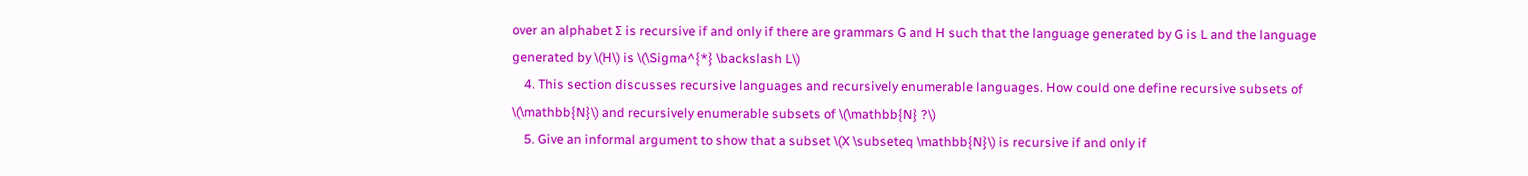over an alphabet Σ is recursive if and only if there are grammars G and H such that the language generated by G is L and the language generated by \(H\) is \(\Sigma^{*} \backslash L\)
    4. This section discusses recursive languages and recursively enumerable languages. How could one define recursive subsets of \(\mathbb{N}\) and recursively enumerable subsets of \(\mathbb{N} ?\)
    5. Give an informal argument to show that a subset \(X \subseteq \mathbb{N}\) is recursive if and only if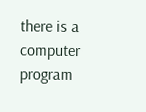there is a computer program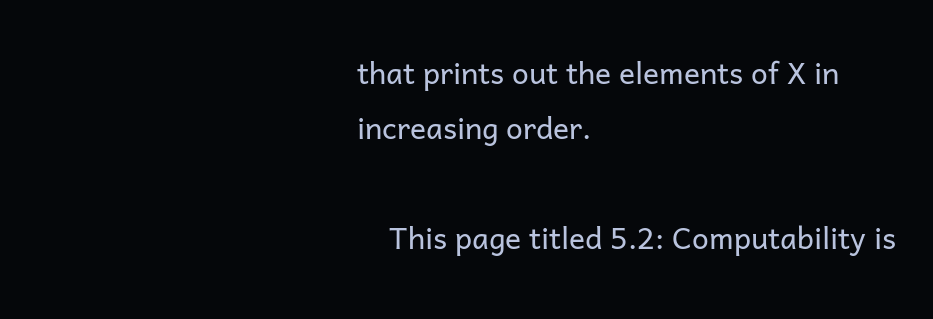that prints out the elements of X in increasing order.

    This page titled 5.2: Computability is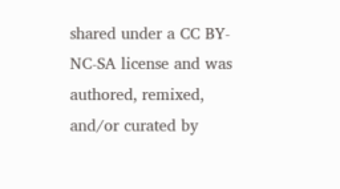shared under a CC BY-NC-SA license and was authored, remixed, and/or curated by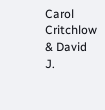Carol Critchlow & David J.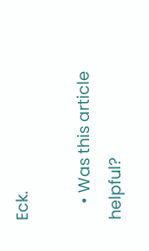Eck.

    • Was this article helpful?